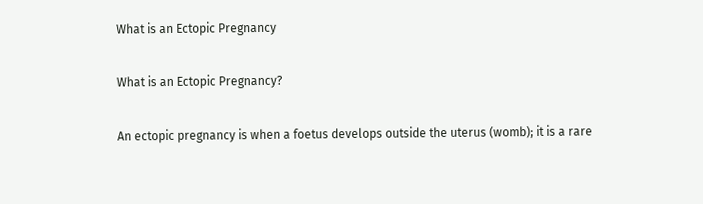What is an Ectopic Pregnancy

What is an Ectopic Pregnancy?

An ectopic pregnancy is when a foetus develops outside the uterus (womb); it is a rare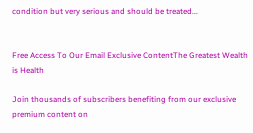condition but very serious and should be treated...


Free Access To Our Email Exclusive ContentThe Greatest Wealth is Health

Join thousands of subscribers benefiting from our exclusive premium content on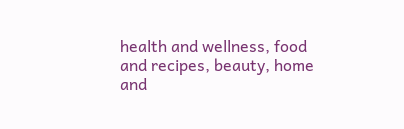health and wellness, food and recipes, beauty, home and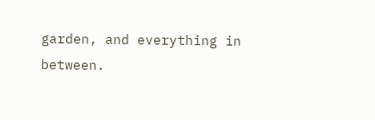garden, and everything in between.